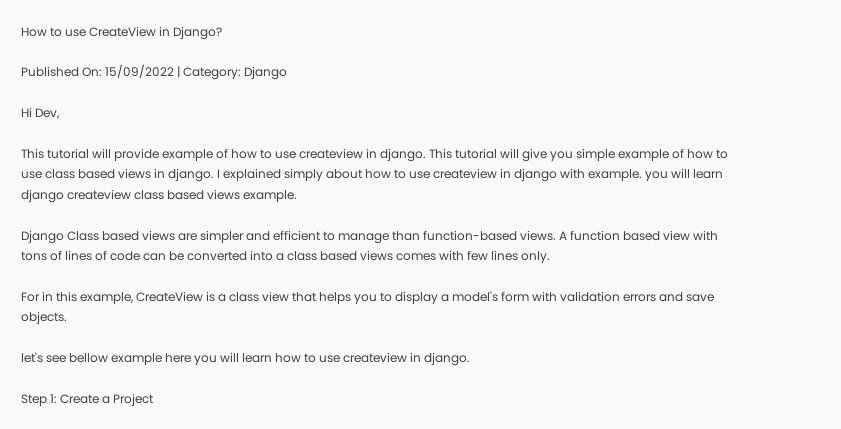How to use CreateView in Django?

Published On: 15/09/2022 | Category: Django

Hi Dev,

This tutorial will provide example of how to use createview in django. This tutorial will give you simple example of how to use class based views in django. I explained simply about how to use createview in django with example. you will learn django createview class based views example.

Django Class based views are simpler and efficient to manage than function-based views. A function based view with tons of lines of code can be converted into a class based views comes with few lines only.

For in this example, CreateView is a class view that helps you to display a model's form with validation errors and save objects.

let's see bellow example here you will learn how to use createview in django.

Step 1: Create a Project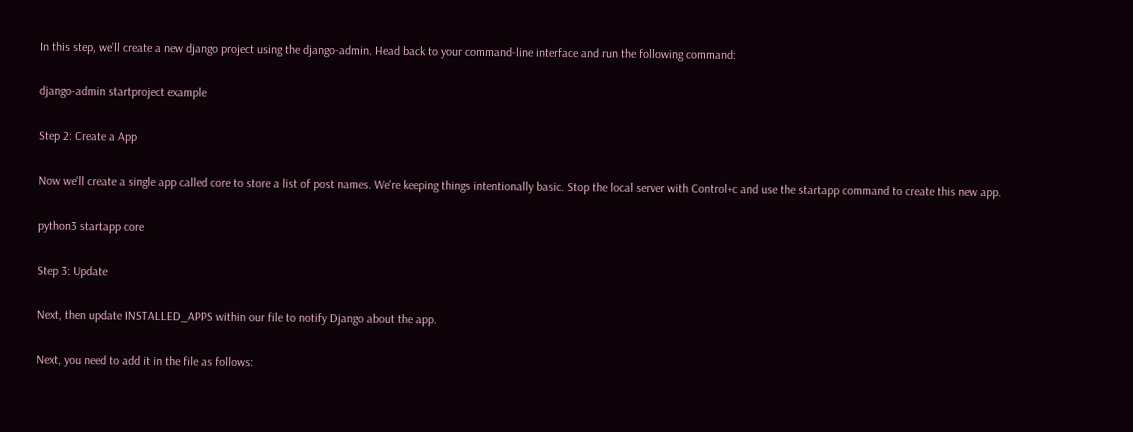In this step, we’ll create a new django project using the django-admin. Head back to your command-line interface and run the following command:

django-admin startproject example

Step 2: Create a App

Now we'll create a single app called core to store a list of post names. We're keeping things intentionally basic. Stop the local server with Control+c and use the startapp command to create this new app.

python3 startapp core

Step 3: Update

Next, then update INSTALLED_APPS within our file to notify Django about the app.

Next, you need to add it in the file as follows: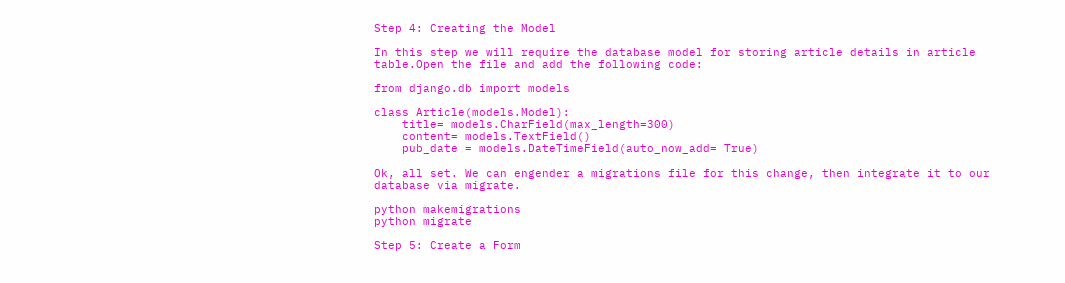Step 4: Creating the Model

In this step we will require the database model for storing article details in article table.Open the file and add the following code:

from django.db import models

class Article(models.Model):
    title= models.CharField(max_length=300)
    content= models.TextField()
    pub_date = models.DateTimeField(auto_now_add= True)

Ok, all set. We can engender a migrations file for this change, then integrate it to our database via migrate.

python makemigrations
python migrate

Step 5: Create a Form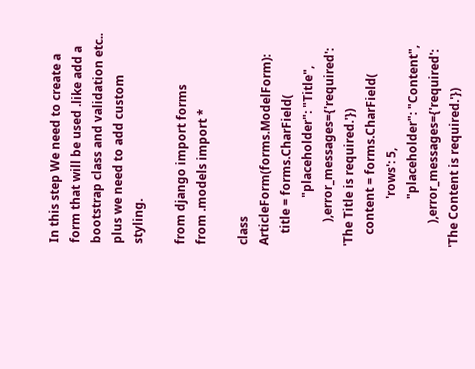In this step We need to create a form that will be used .like add a bootstrap class and validation etc.. plus we need to add custom styling.

from django import forms
from .models import *

class ArticleForm(forms.ModelForm):
    title = forms.CharField(
                "placeholder": "Title",
        ),error_messages={'required': 'The Title is required.'})
    content = forms.CharField(
                'rows': 5,
                "placeholder": "Content",
        ),error_messages={'required': 'The Content is required.'})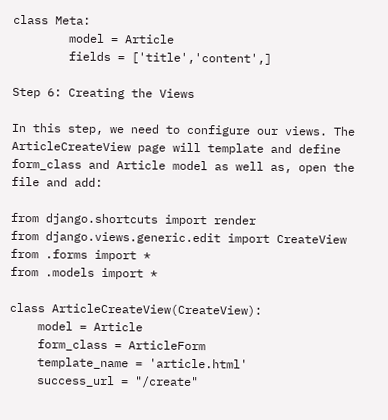class Meta:
        model = Article
        fields = ['title','content',]

Step 6: Creating the Views

In this step, we need to configure our views. The ArticleCreateView page will template and define form_class and Article model as well as, open the file and add:

from django.shortcuts import render
from django.views.generic.edit import CreateView
from .forms import *
from .models import *

class ArticleCreateView(CreateView):
    model = Article
    form_class = ArticleForm
    template_name = 'article.html'
    success_url = "/create"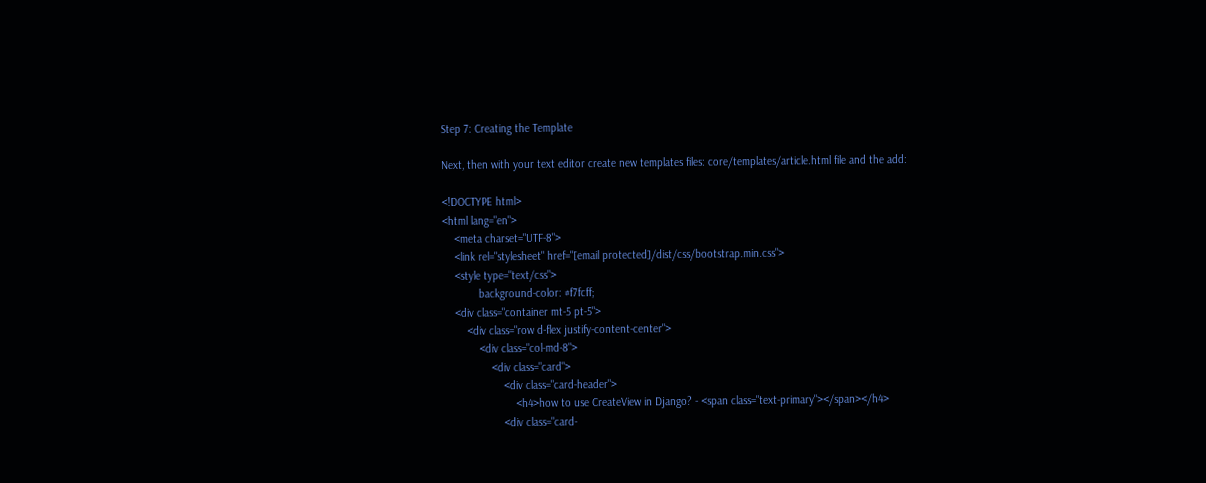Step 7: Creating the Template

Next, then with your text editor create new templates files: core/templates/article.html file and the add:

<!DOCTYPE html>
<html lang="en">
    <meta charset="UTF-8">
    <link rel="stylesheet" href="[email protected]/dist/css/bootstrap.min.css">
    <style type="text/css">
            background-color: #f7fcff;
    <div class="container mt-5 pt-5">
        <div class="row d-flex justify-content-center">
            <div class="col-md-8">
                <div class="card">
                    <div class="card-header">
                        <h4>how to use CreateView in Django? - <span class="text-primary"></span></h4>
                    <div class="card-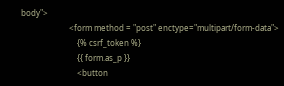body">
                        <form method = "post" enctype="multipart/form-data">
                            {% csrf_token %}
                            {{ form.as_p }}
                            <button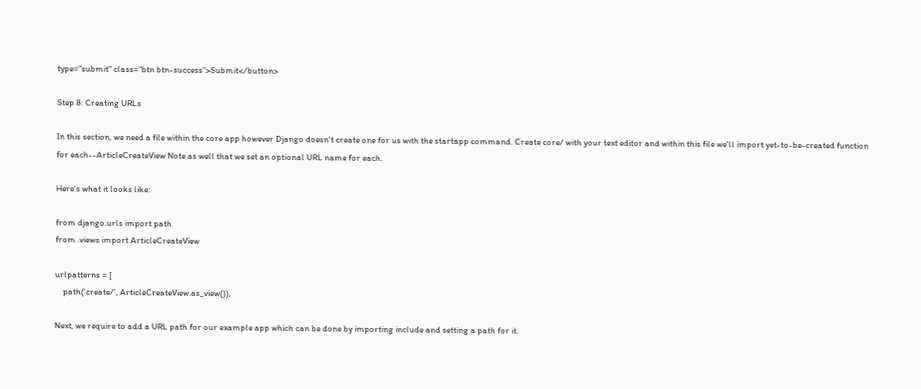type="submit" class="btn btn-success">Submit</button>

Step 8: Creating URLs

In this section, we need a file within the core app however Django doesn't create one for us with the startapp command. Create core/ with your text editor and within this file we'll import yet-to-be-created function for each--ArticleCreateView Note as well that we set an optional URL name for each.

Here's what it looks like:

from django.urls import path
from .views import ArticleCreateView

urlpatterns = [
    path('create/', ArticleCreateView.as_view()),

Next, we require to add a URL path for our example app which can be done by importing include and setting a path for it.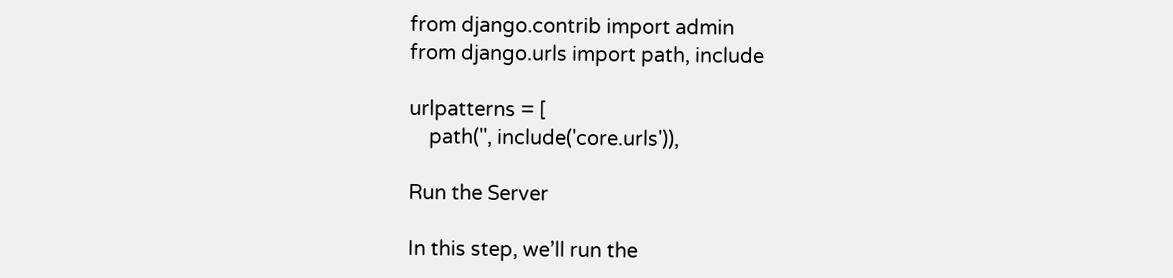from django.contrib import admin
from django.urls import path, include

urlpatterns = [
    path('', include('core.urls')),

Run the Server

In this step, we’ll run the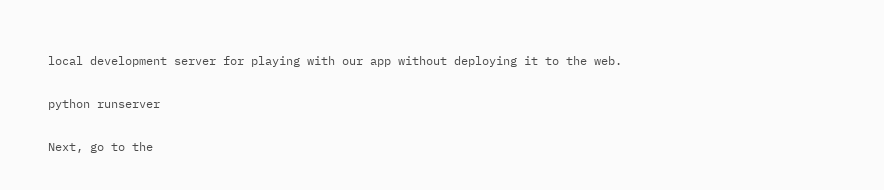local development server for playing with our app without deploying it to the web.

python runserver

Next, go to the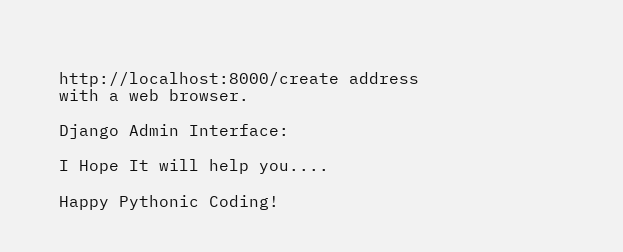http://localhost:8000/create address with a web browser.

Django Admin Interface:

I Hope It will help you....

Happy Pythonic Coding!